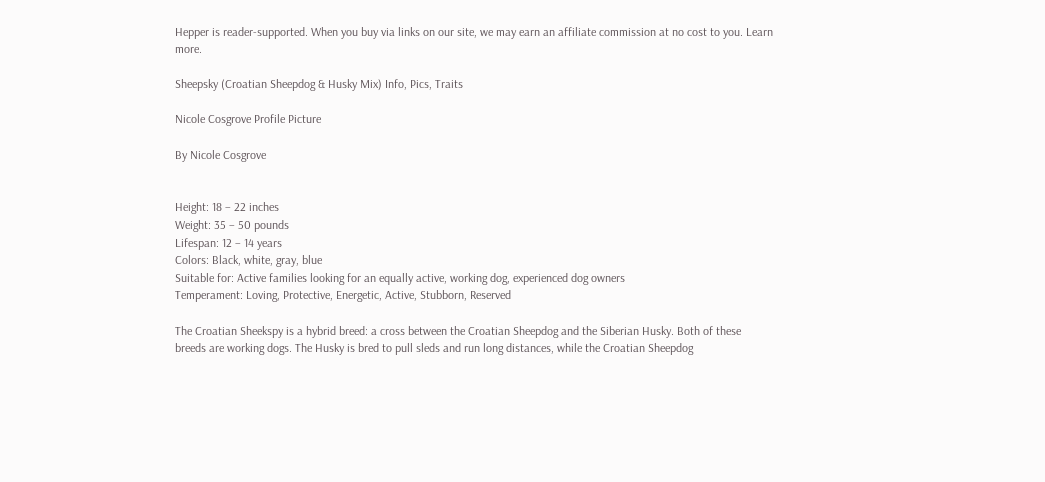Hepper is reader-supported. When you buy via links on our site, we may earn an affiliate commission at no cost to you. Learn more.

Sheepsky (Croatian Sheepdog & Husky Mix) Info, Pics, Traits

Nicole Cosgrove Profile Picture

By Nicole Cosgrove


Height: 18 – 22 inches
Weight: 35 – 50 pounds
Lifespan: 12 – 14 years
Colors: Black, white, gray, blue
Suitable for: Active families looking for an equally active, working dog, experienced dog owners
Temperament: Loving, Protective, Energetic, Active, Stubborn, Reserved

The Croatian Sheekspy is a hybrid breed: a cross between the Croatian Sheepdog and the Siberian Husky. Both of these breeds are working dogs. The Husky is bred to pull sleds and run long distances, while the Croatian Sheepdog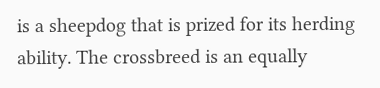is a sheepdog that is prized for its herding ability. The crossbreed is an equally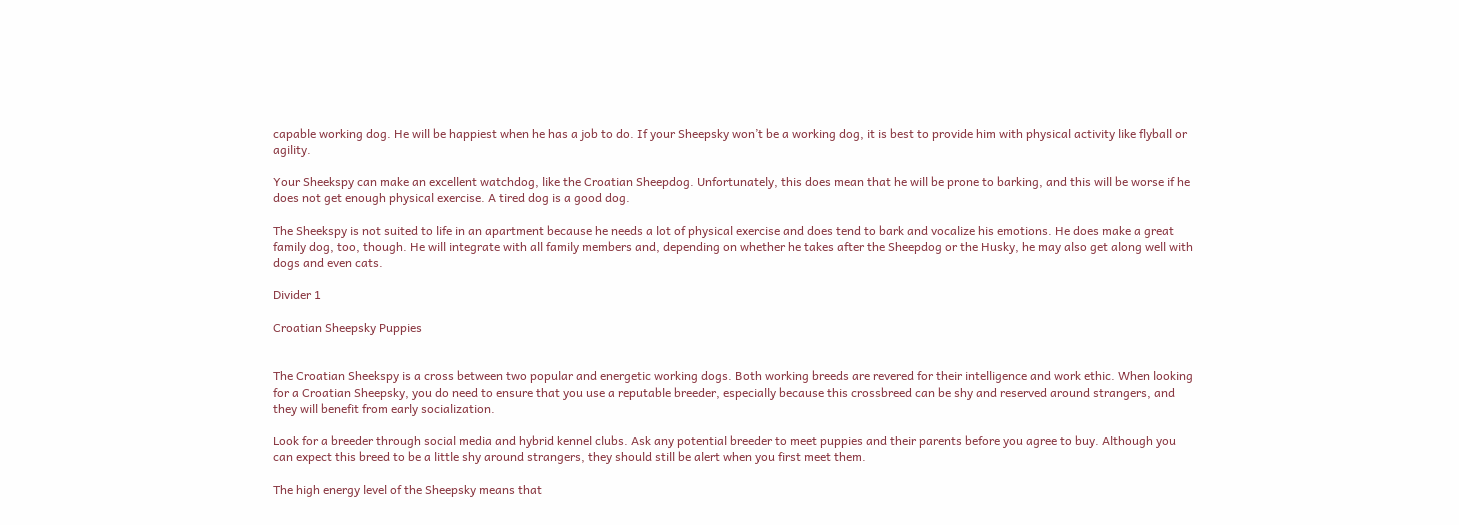capable working dog. He will be happiest when he has a job to do. If your Sheepsky won’t be a working dog, it is best to provide him with physical activity like flyball or agility.

Your Sheekspy can make an excellent watchdog, like the Croatian Sheepdog. Unfortunately, this does mean that he will be prone to barking, and this will be worse if he does not get enough physical exercise. A tired dog is a good dog.

The Sheekspy is not suited to life in an apartment because he needs a lot of physical exercise and does tend to bark and vocalize his emotions. He does make a great family dog, too, though. He will integrate with all family members and, depending on whether he takes after the Sheepdog or the Husky, he may also get along well with dogs and even cats.

Divider 1

Croatian Sheepsky Puppies


The Croatian Sheekspy is a cross between two popular and energetic working dogs. Both working breeds are revered for their intelligence and work ethic. When looking for a Croatian Sheepsky, you do need to ensure that you use a reputable breeder, especially because this crossbreed can be shy and reserved around strangers, and they will benefit from early socialization.

Look for a breeder through social media and hybrid kennel clubs. Ask any potential breeder to meet puppies and their parents before you agree to buy. Although you can expect this breed to be a little shy around strangers, they should still be alert when you first meet them.

The high energy level of the Sheepsky means that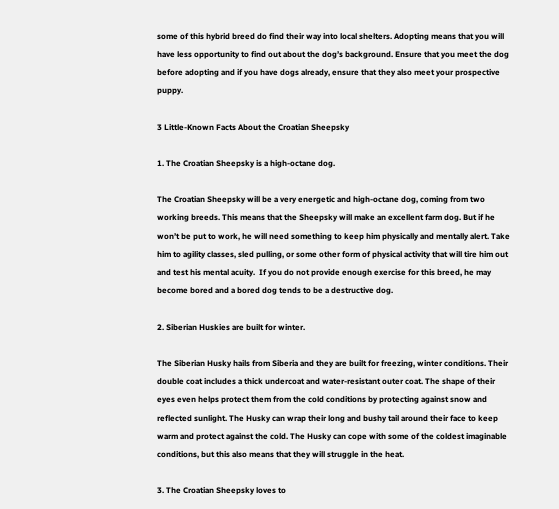some of this hybrid breed do find their way into local shelters. Adopting means that you will have less opportunity to find out about the dog’s background. Ensure that you meet the dog before adopting and if you have dogs already, ensure that they also meet your prospective puppy.

3 Little-Known Facts About the Croatian Sheepsky

1. The Croatian Sheepsky is a high-octane dog.

The Croatian Sheepsky will be a very energetic and high-octane dog, coming from two working breeds. This means that the Sheepsky will make an excellent farm dog. But if he won’t be put to work, he will need something to keep him physically and mentally alert. Take him to agility classes, sled pulling, or some other form of physical activity that will tire him out and test his mental acuity.  If you do not provide enough exercise for this breed, he may become bored and a bored dog tends to be a destructive dog.

2. Siberian Huskies are built for winter.

The Siberian Husky hails from Siberia and they are built for freezing, winter conditions. Their double coat includes a thick undercoat and water-resistant outer coat. The shape of their eyes even helps protect them from the cold conditions by protecting against snow and reflected sunlight. The Husky can wrap their long and bushy tail around their face to keep warm and protect against the cold. The Husky can cope with some of the coldest imaginable conditions, but this also means that they will struggle in the heat.

3. The Croatian Sheepsky loves to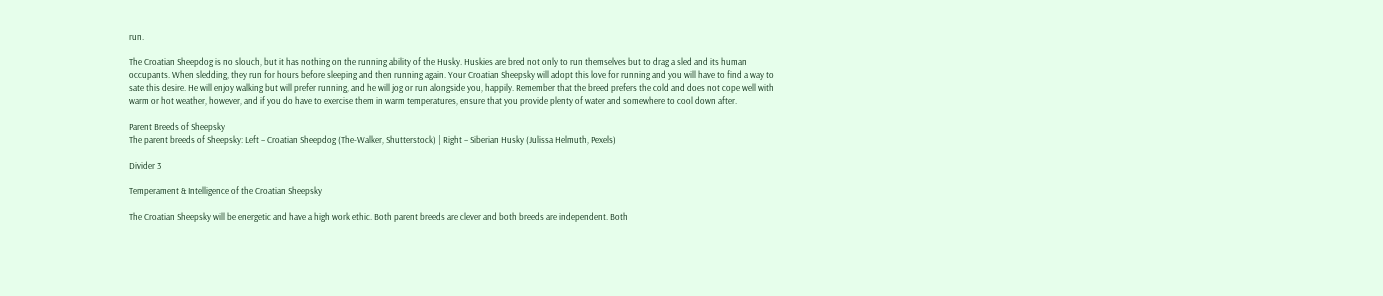run.

The Croatian Sheepdog is no slouch, but it has nothing on the running ability of the Husky. Huskies are bred not only to run themselves but to drag a sled and its human occupants. When sledding, they run for hours before sleeping and then running again. Your Croatian Sheepsky will adopt this love for running and you will have to find a way to sate this desire. He will enjoy walking but will prefer running, and he will jog or run alongside you, happily. Remember that the breed prefers the cold and does not cope well with warm or hot weather, however, and if you do have to exercise them in warm temperatures, ensure that you provide plenty of water and somewhere to cool down after.

Parent Breeds of Sheepsky
The parent breeds of Sheepsky: Left – Croatian Sheepdog (The-Walker, Shutterstock) | Right – Siberian Husky (Julissa Helmuth, Pexels)

Divider 3

Temperament & Intelligence of the Croatian Sheepsky

The Croatian Sheepsky will be energetic and have a high work ethic. Both parent breeds are clever and both breeds are independent. Both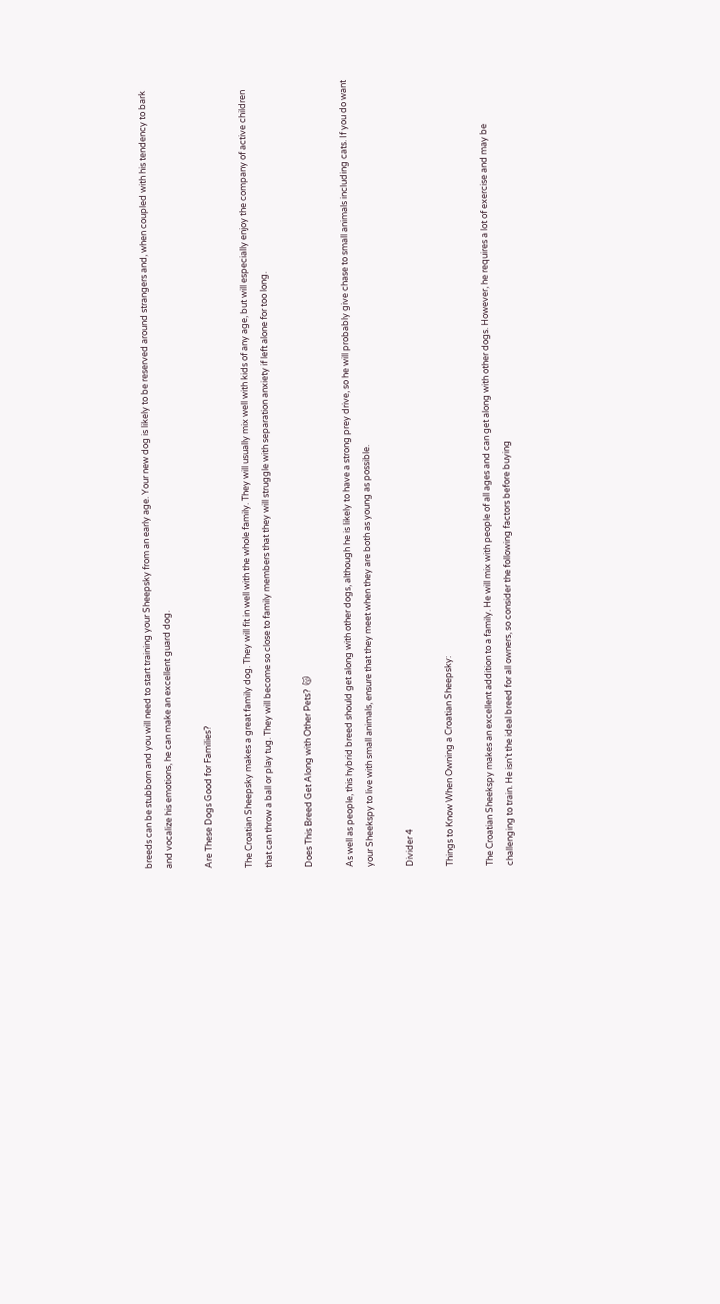breeds can be stubborn and you will need to start training your Sheepsky from an early age. Your new dog is likely to be reserved around strangers and, when coupled with his tendency to bark and vocalize his emotions, he can make an excellent guard dog.

Are These Dogs Good for Families?

The Croatian Sheepsky makes a great family dog. They will fit in well with the whole family. They will usually mix well with kids of any age, but will especially enjoy the company of active children that can throw a ball or play tug. They will become so close to family members that they will struggle with separation anxiety if left alone for too long.

Does This Breed Get Along with Other Pets?  😽

As well as people, this hybrid breed should get along with other dogs, although he is likely to have a strong prey drive, so he will probably give chase to small animals including cats. If you do want your Sheekspy to live with small animals, ensure that they meet when they are both as young as possible.

Divider 4

Things to Know When Owning a Croatian Sheepsky:

The Croatian Sheekspy makes an excellent addition to a family. He will mix with people of all ages and can get along with other dogs. However, he requires a lot of exercise and may be challenging to train. He isn’t the ideal breed for all owners, so consider the following factors before buying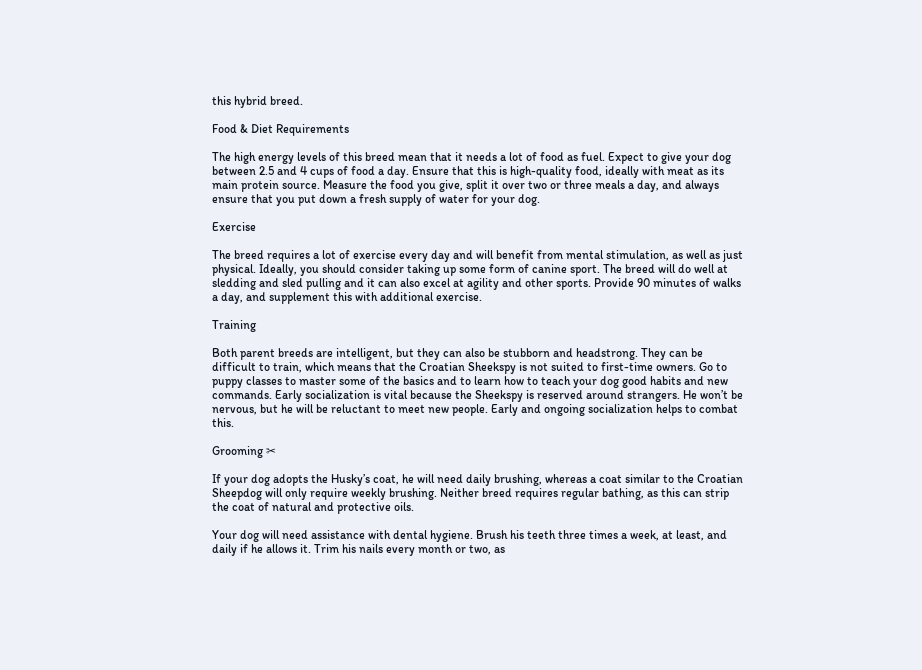this hybrid breed.

Food & Diet Requirements

The high energy levels of this breed mean that it needs a lot of food as fuel. Expect to give your dog between 2.5 and 4 cups of food a day. Ensure that this is high-quality food, ideally with meat as its main protein source. Measure the food you give, split it over two or three meals a day, and always ensure that you put down a fresh supply of water for your dog.

Exercise

The breed requires a lot of exercise every day and will benefit from mental stimulation, as well as just physical. Ideally, you should consider taking up some form of canine sport. The breed will do well at sledding and sled pulling and it can also excel at agility and other sports. Provide 90 minutes of walks a day, and supplement this with additional exercise.

Training

Both parent breeds are intelligent, but they can also be stubborn and headstrong. They can be difficult to train, which means that the Croatian Sheekspy is not suited to first-time owners. Go to puppy classes to master some of the basics and to learn how to teach your dog good habits and new commands. Early socialization is vital because the Sheekspy is reserved around strangers. He won’t be nervous, but he will be reluctant to meet new people. Early and ongoing socialization helps to combat this.

Grooming ✂

If your dog adopts the Husky’s coat, he will need daily brushing, whereas a coat similar to the Croatian Sheepdog will only require weekly brushing. Neither breed requires regular bathing, as this can strip the coat of natural and protective oils.

Your dog will need assistance with dental hygiene. Brush his teeth three times a week, at least, and daily if he allows it. Trim his nails every month or two, as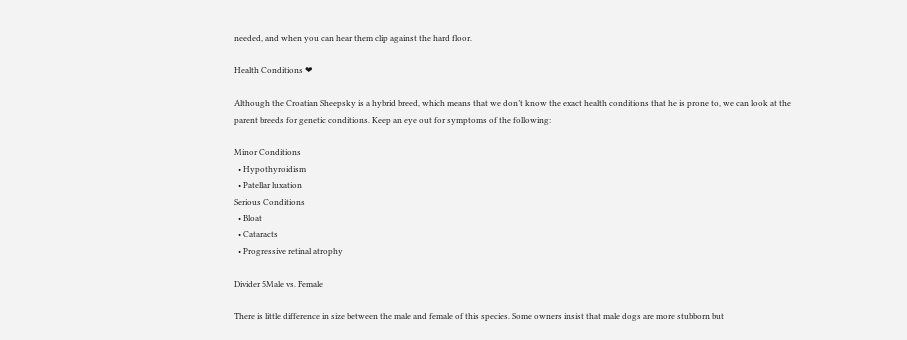needed, and when you can hear them clip against the hard floor.

Health Conditions ❤

Although the Croatian Sheepsky is a hybrid breed, which means that we don’t know the exact health conditions that he is prone to, we can look at the parent breeds for genetic conditions. Keep an eye out for symptoms of the following:

Minor Conditions
  • Hypothyroidism
  • Patellar luxation
Serious Conditions
  • Bloat
  • Cataracts
  • Progressive retinal atrophy

Divider 5Male vs. Female

There is little difference in size between the male and female of this species. Some owners insist that male dogs are more stubborn but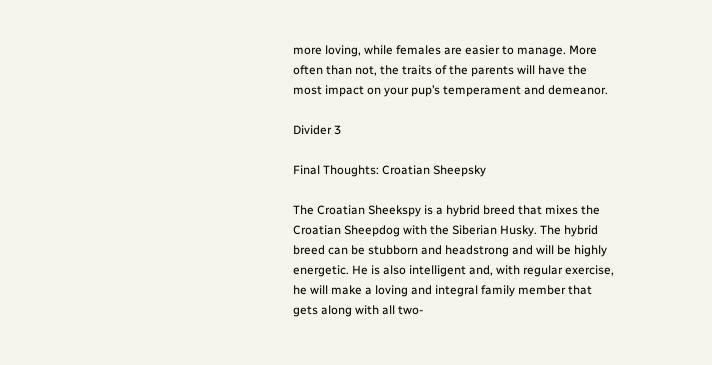more loving, while females are easier to manage. More often than not, the traits of the parents will have the most impact on your pup’s temperament and demeanor.

Divider 3

Final Thoughts: Croatian Sheepsky

The Croatian Sheekspy is a hybrid breed that mixes the Croatian Sheepdog with the Siberian Husky. The hybrid breed can be stubborn and headstrong and will be highly energetic. He is also intelligent and, with regular exercise, he will make a loving and integral family member that gets along with all two-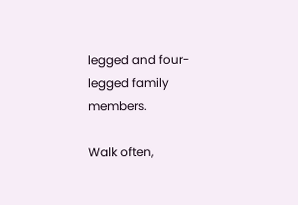legged and four-legged family members.

Walk often,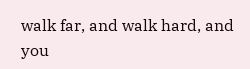walk far, and walk hard, and you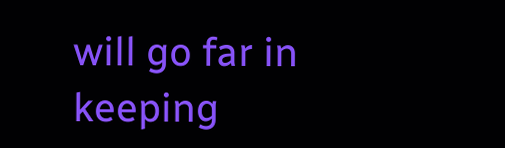will go far in keeping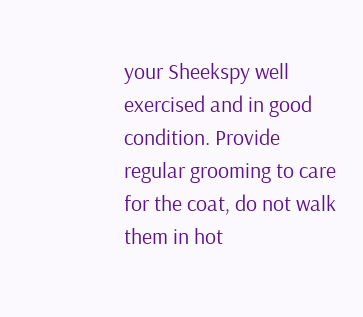your Sheekspy well exercised and in good condition. Provide regular grooming to care for the coat, do not walk them in hot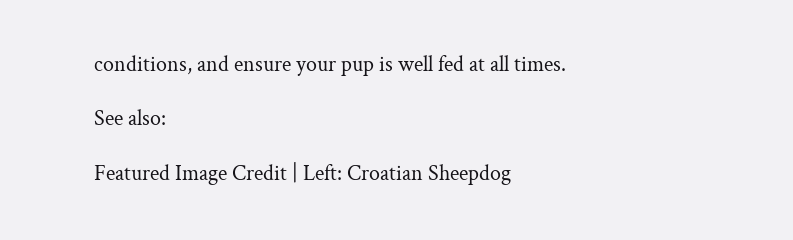conditions, and ensure your pup is well fed at all times.

See also:

Featured Image Credit | Left: Croatian Sheepdog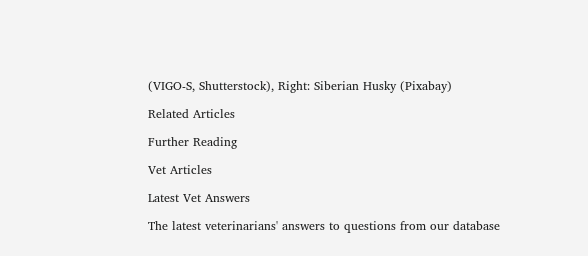(VIGO-S, Shutterstock), Right: Siberian Husky (Pixabay)

Related Articles

Further Reading

Vet Articles

Latest Vet Answers

The latest veterinarians' answers to questions from our database